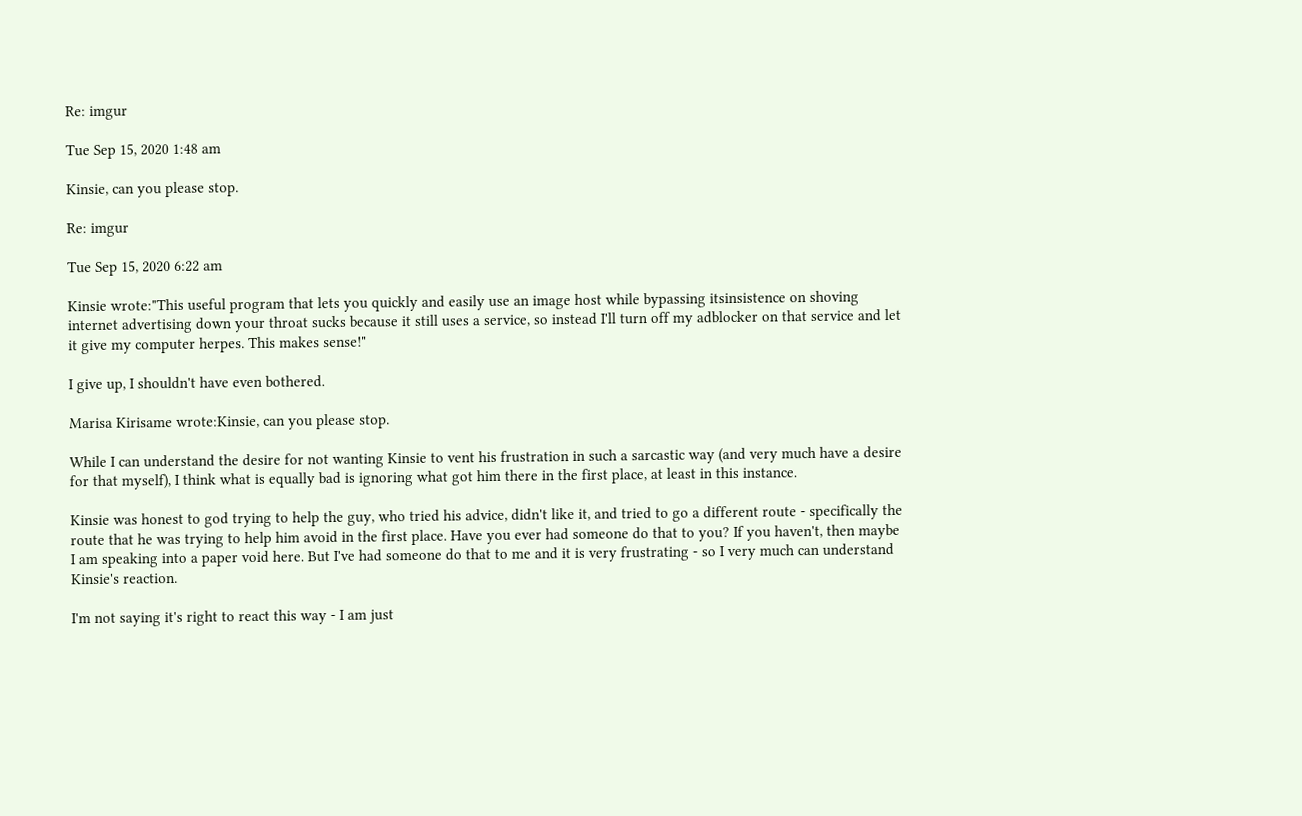Re: imgur

Tue Sep 15, 2020 1:48 am

Kinsie, can you please stop.

Re: imgur

Tue Sep 15, 2020 6:22 am

Kinsie wrote:"This useful program that lets you quickly and easily use an image host while bypassing itsinsistence on shoving internet advertising down your throat sucks because it still uses a service, so instead I'll turn off my adblocker on that service and let it give my computer herpes. This makes sense!"

I give up, I shouldn't have even bothered.

Marisa Kirisame wrote:Kinsie, can you please stop.

While I can understand the desire for not wanting Kinsie to vent his frustration in such a sarcastic way (and very much have a desire for that myself), I think what is equally bad is ignoring what got him there in the first place, at least in this instance.

Kinsie was honest to god trying to help the guy, who tried his advice, didn't like it, and tried to go a different route - specifically the route that he was trying to help him avoid in the first place. Have you ever had someone do that to you? If you haven't, then maybe I am speaking into a paper void here. But I've had someone do that to me and it is very frustrating - so I very much can understand Kinsie's reaction.

I'm not saying it's right to react this way - I am just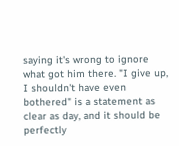saying it's wrong to ignore what got him there. "I give up, I shouldn't have even bothered" is a statement as clear as day, and it should be perfectly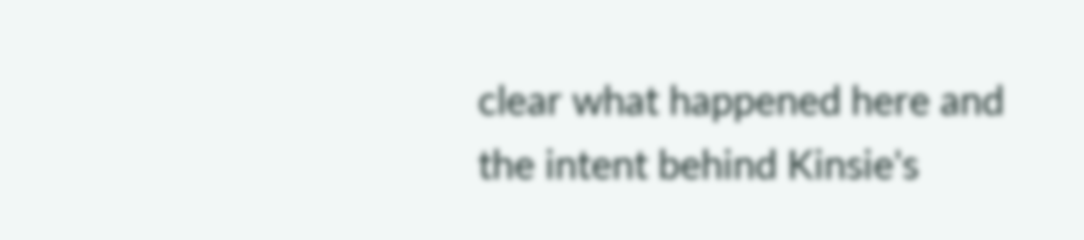clear what happened here and the intent behind Kinsie's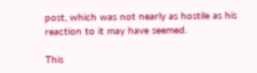post, which was not nearly as hostile as his reaction to it may have seemed.

This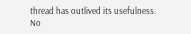thread has outlived its usefulness. No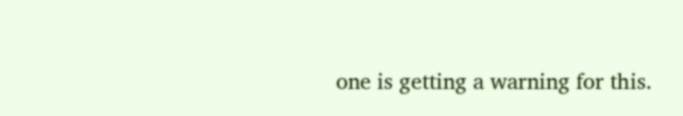one is getting a warning for this.